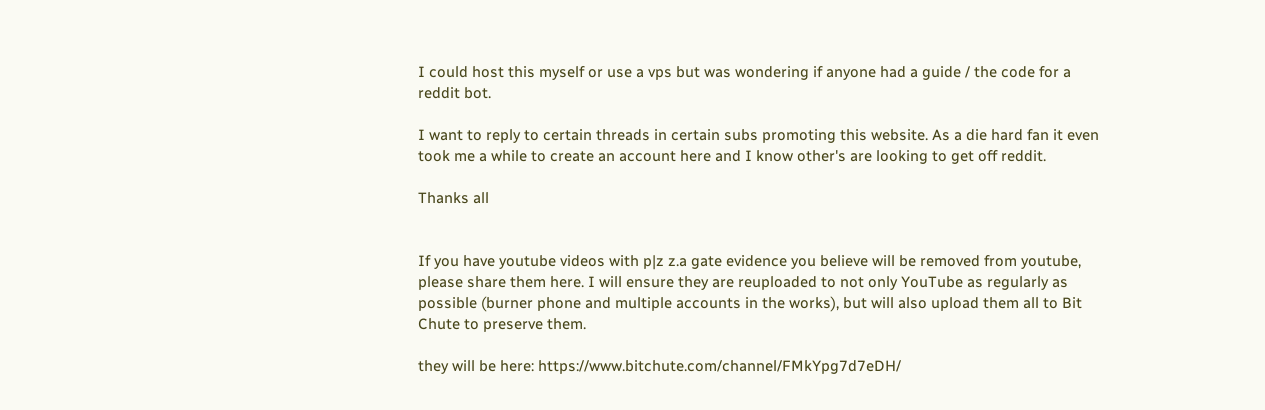I could host this myself or use a vps but was wondering if anyone had a guide / the code for a reddit bot.

I want to reply to certain threads in certain subs promoting this website. As a die hard fan it even took me a while to create an account here and I know other's are looking to get off reddit.

Thanks all


If you have youtube videos with p|z z.a gate evidence you believe will be removed from youtube, please share them here. I will ensure they are reuploaded to not only YouTube as regularly as possible (burner phone and multiple accounts in the works), but will also upload them all to Bit Chute to preserve them.

they will be here: https://www.bitchute.com/channel/FMkYpg7d7eDH/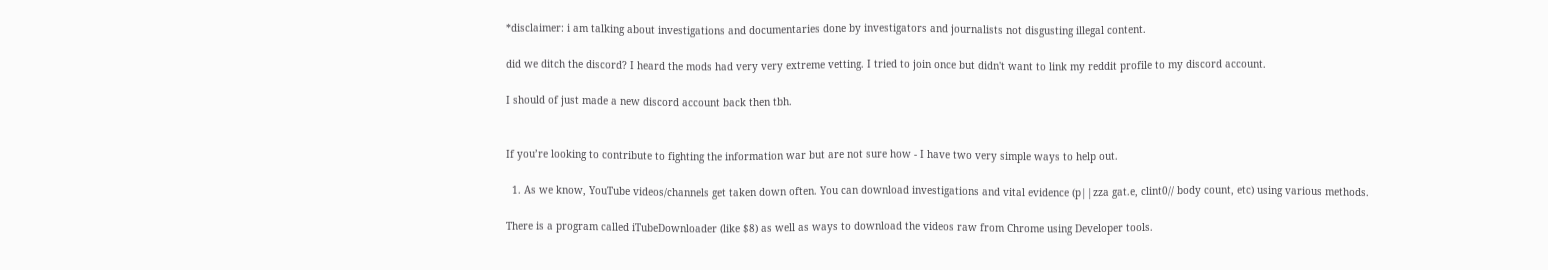*disclaimer: i am talking about investigations and documentaries done by investigators and journalists not disgusting illegal content.

did we ditch the discord? I heard the mods had very very extreme vetting. I tried to join once but didn't want to link my reddit profile to my discord account.

I should of just made a new discord account back then tbh.


If you’re looking to contribute to fighting the information war but are not sure how - I have two very simple ways to help out.

  1. As we know, YouTube videos/channels get taken down often. You can download investigations and vital evidence (p||zza gat.e, clint0// body count, etc) using various methods.

There is a program called iTubeDownloader (like $8) as well as ways to download the videos raw from Chrome using Developer tools.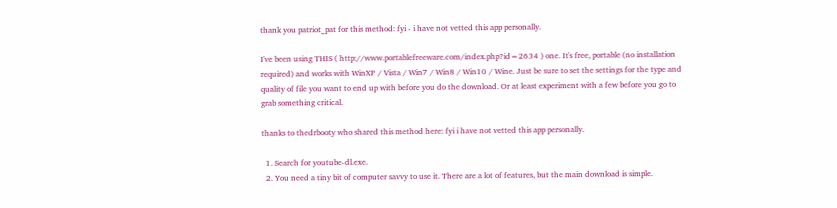thank you patriot_pat for this method: fyi - i have not vetted this app personally.

I've been using THIS ( http://www.portablefreeware.com/index.php?id=2634 ) one. It's free, portable (no installation required) and works with WinXP / Vista / Win7 / Win8 / Win10 / Wine. Just be sure to set the settings for the type and quality of file you want to end up with before you do the download. Or at least experiment with a few before you go to grab something critical.

thanks to thedrbooty who shared this method here: fyi i have not vetted this app personally.

  1. Search for youtube-dl.exe.
  2. You need a tiny bit of computer savvy to use it. There are a lot of features, but the main download is simple.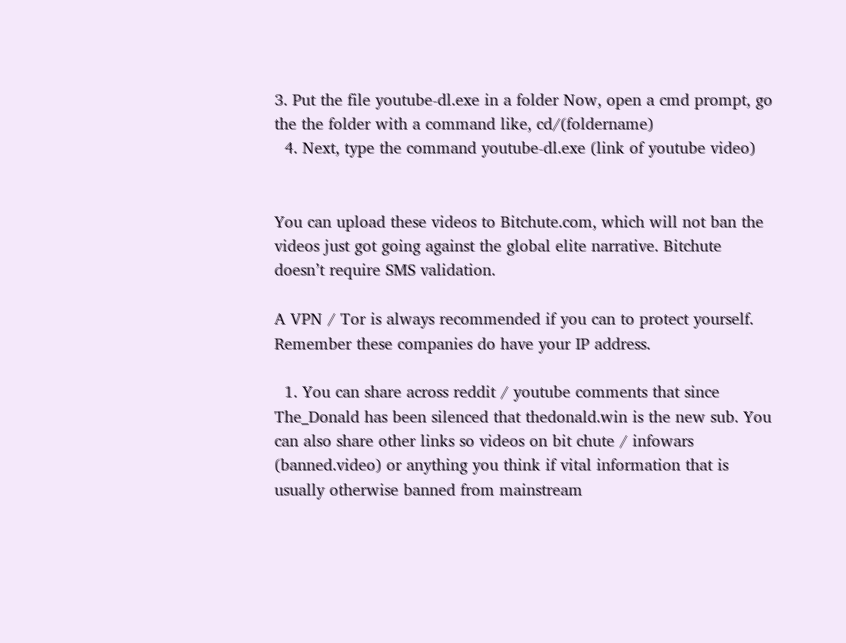3. Put the file youtube-dl.exe in a folder Now, open a cmd prompt, go the the folder with a command like, cd/(foldername)
  4. Next, type the command youtube-dl.exe (link of youtube video)


You can upload these videos to Bitchute.com, which will not ban the videos just got going against the global elite narrative. Bitchute doesn’t require SMS validation.

A VPN / Tor is always recommended if you can to protect yourself. Remember these companies do have your IP address.

  1. You can share across reddit / youtube comments that since The_Donald has been silenced that thedonald.win is the new sub. You can also share other links so videos on bit chute / infowars (banned.video) or anything you think if vital information that is usually otherwise banned from mainstream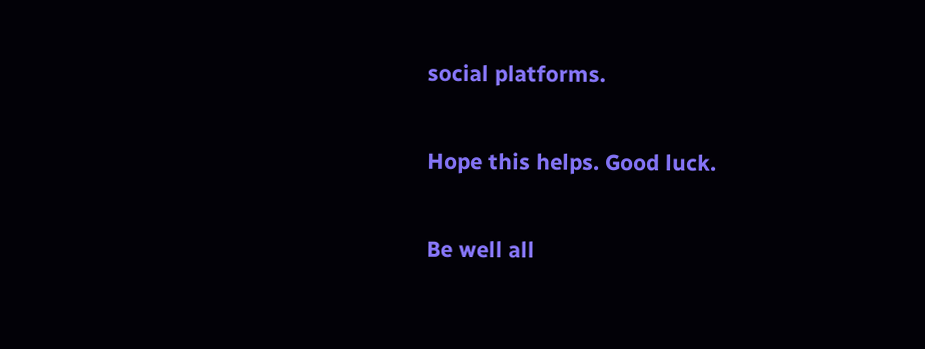social platforms.

Hope this helps. Good luck.

Be well all